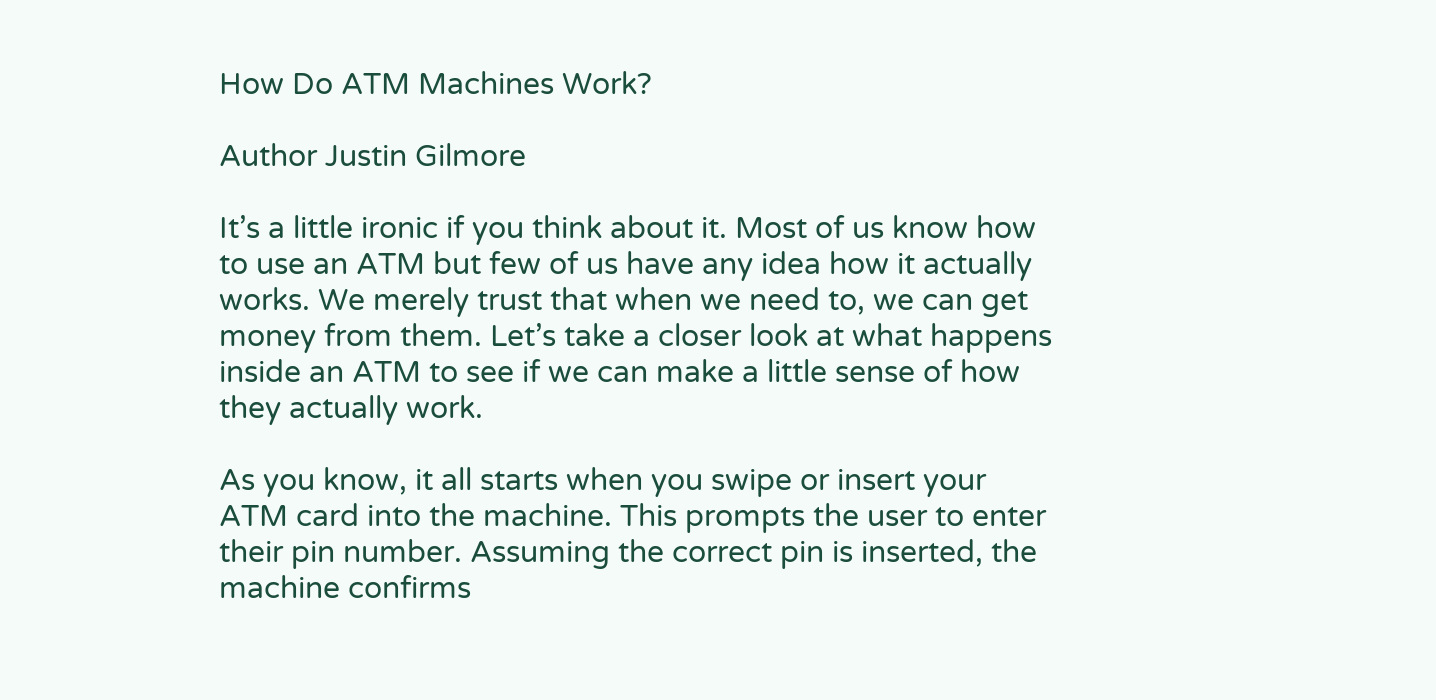How Do ATM Machines Work?

Author Justin Gilmore

It’s a little ironic if you think about it. Most of us know how to use an ATM but few of us have any idea how it actually works. We merely trust that when we need to, we can get money from them. Let’s take a closer look at what happens inside an ATM to see if we can make a little sense of how they actually work.

As you know, it all starts when you swipe or insert your ATM card into the machine. This prompts the user to enter their pin number. Assuming the correct pin is inserted, the machine confirms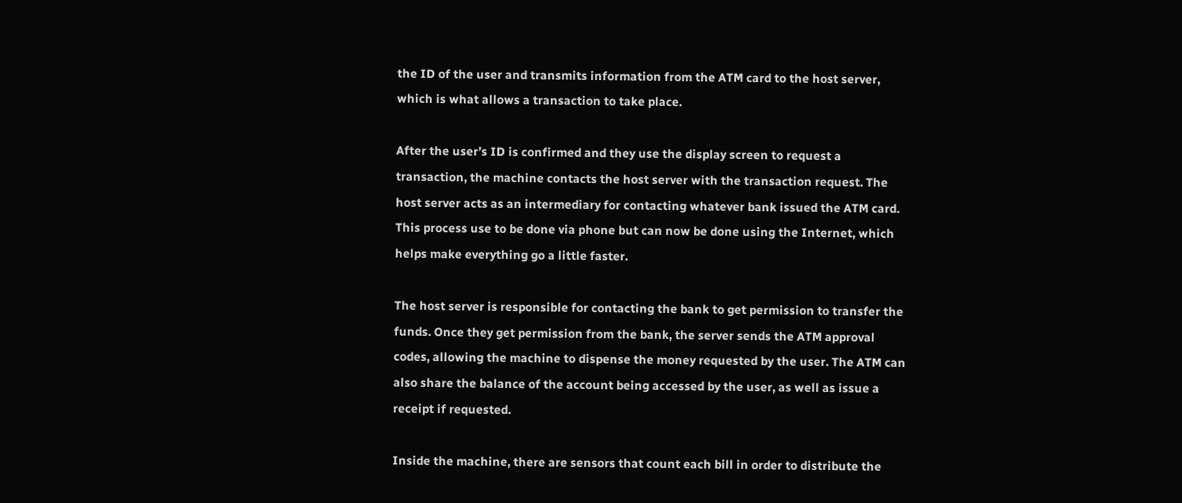the ID of the user and transmits information from the ATM card to the host server, which is what allows a transaction to take place.

After the user’s ID is confirmed and they use the display screen to request a transaction, the machine contacts the host server with the transaction request. The host server acts as an intermediary for contacting whatever bank issued the ATM card. This process use to be done via phone but can now be done using the Internet, which helps make everything go a little faster.

The host server is responsible for contacting the bank to get permission to transfer the funds. Once they get permission from the bank, the server sends the ATM approval codes, allowing the machine to dispense the money requested by the user. The ATM can also share the balance of the account being accessed by the user, as well as issue a receipt if requested.

Inside the machine, there are sensors that count each bill in order to distribute the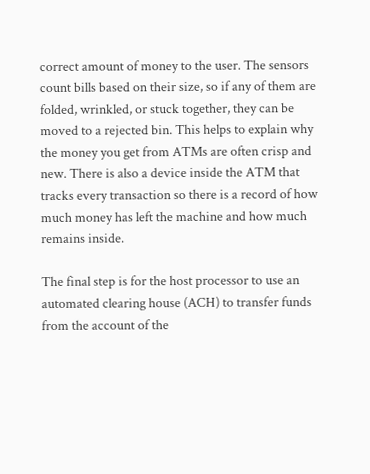correct amount of money to the user. The sensors count bills based on their size, so if any of them are folded, wrinkled, or stuck together, they can be moved to a rejected bin. This helps to explain why the money you get from ATMs are often crisp and new. There is also a device inside the ATM that tracks every transaction so there is a record of how much money has left the machine and how much remains inside.

The final step is for the host processor to use an automated clearing house (ACH) to transfer funds from the account of the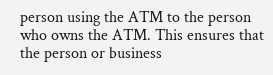person using the ATM to the person who owns the ATM. This ensures that the person or business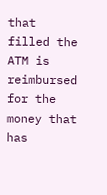that filled the ATM is reimbursed for the money that has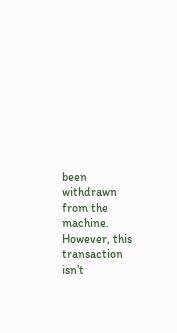been withdrawn from the machine. However, this transaction isn’t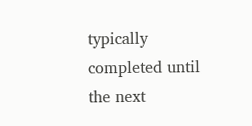typically completed until the next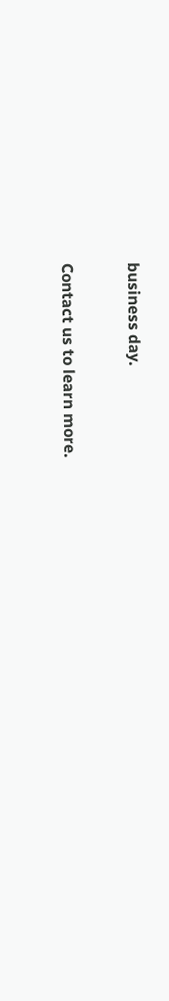business day.

Contact us to learn more.